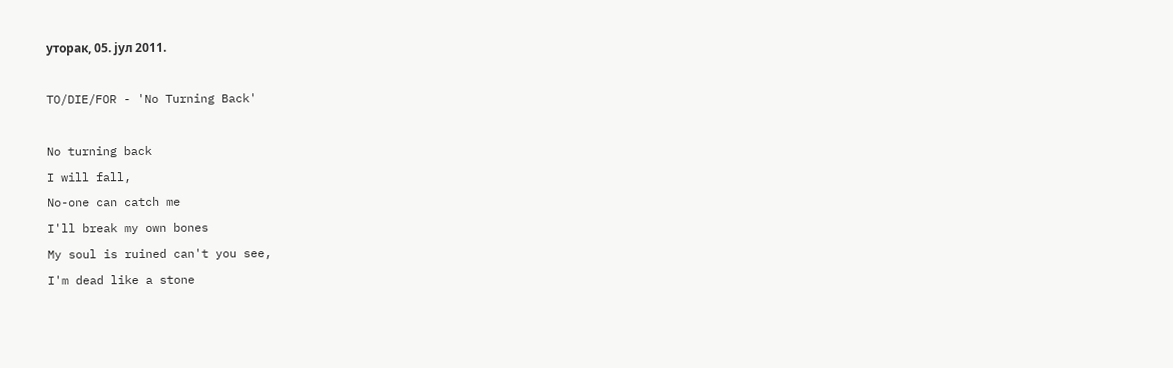уторак, 05. јул 2011.

TO/DIE/FOR - 'No Turning Back'

No turning back
I will fall,
No-one can catch me
I'll break my own bones
My soul is ruined can't you see,
I'm dead like a stone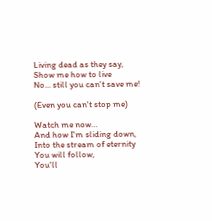Living dead as they say,
Show me how to live
No... still you can't save me!

(Even you can't stop me)

Watch me now…
And how I'm sliding down,
Into the stream of eternity
You will follow,
You'll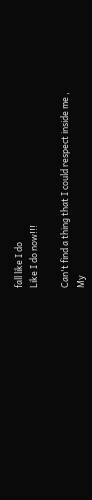fall like I do
Like I do now!!!

Can't find a thing that I could respect inside me ,
My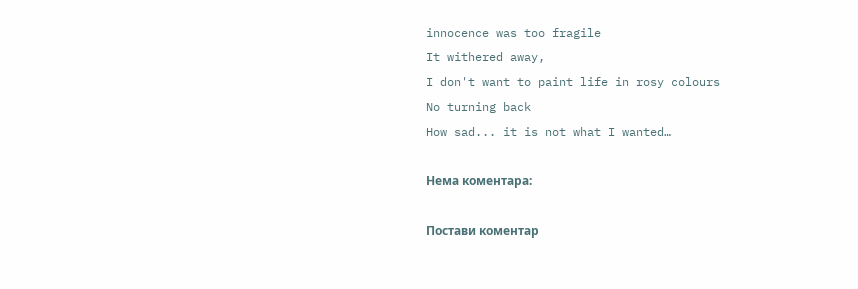innocence was too fragile
It withered away,
I don't want to paint life in rosy colours
No turning back
How sad... it is not what I wanted…

Нема коментара:

Постави коментар